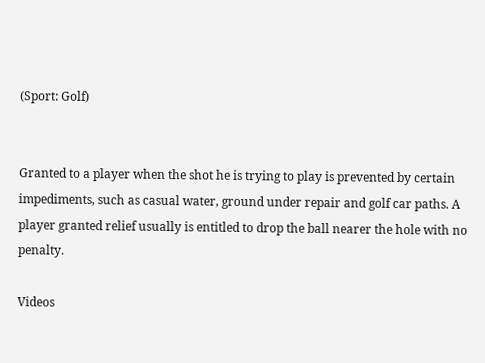(Sport: Golf)


Granted to a player when the shot he is trying to play is prevented by certain impediments, such as casual water, ground under repair and golf car paths. A player granted relief usually is entitled to drop the ball nearer the hole with no penalty.

Videos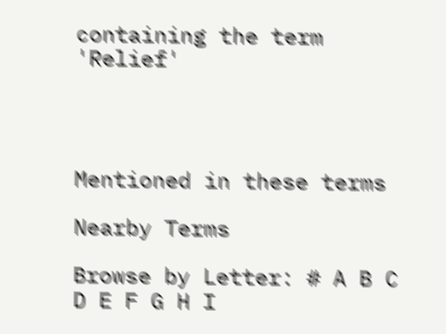containing the term 'Relief'




Mentioned in these terms

Nearby Terms

Browse by Letter: # A B C D E F G H I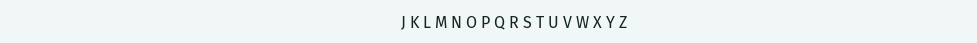J K L M N O P Q R S T U V W X Y Z